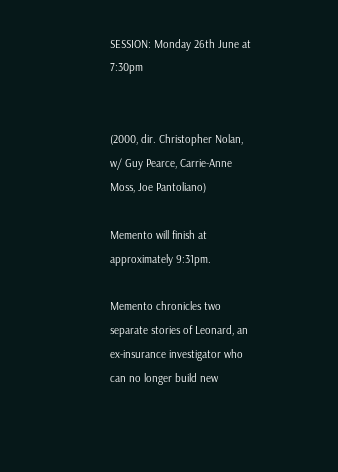SESSION: Monday 26th June at 7:30pm


(2000, dir. Christopher Nolan, w/ Guy Pearce, Carrie-Anne Moss, Joe Pantoliano)

Memento will finish at approximately 9:31pm.

Memento chronicles two separate stories of Leonard, an ex-insurance investigator who can no longer build new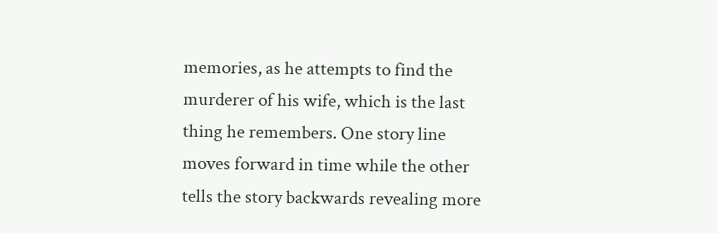memories, as he attempts to find the murderer of his wife, which is the last thing he remembers. One story line moves forward in time while the other tells the story backwards revealing more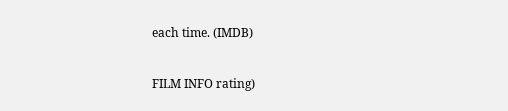each time. (IMDB)

FILM INFO rating)